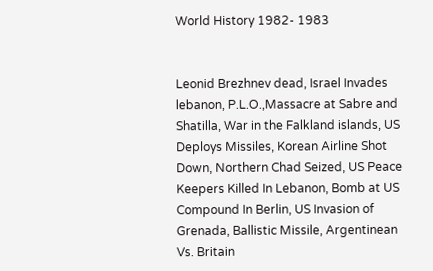World History 1982- 1983


Leonid Brezhnev dead, Israel Invades lebanon, P.L.O.,Massacre at Sabre and Shatilla, War in the Falkland islands, US Deploys Missiles, Korean Airline Shot Down, Northern Chad Seized, US Peace Keepers Killed In Lebanon, Bomb at US Compound In Berlin, US Invasion of Grenada, Ballistic Missile, Argentinean Vs. Britain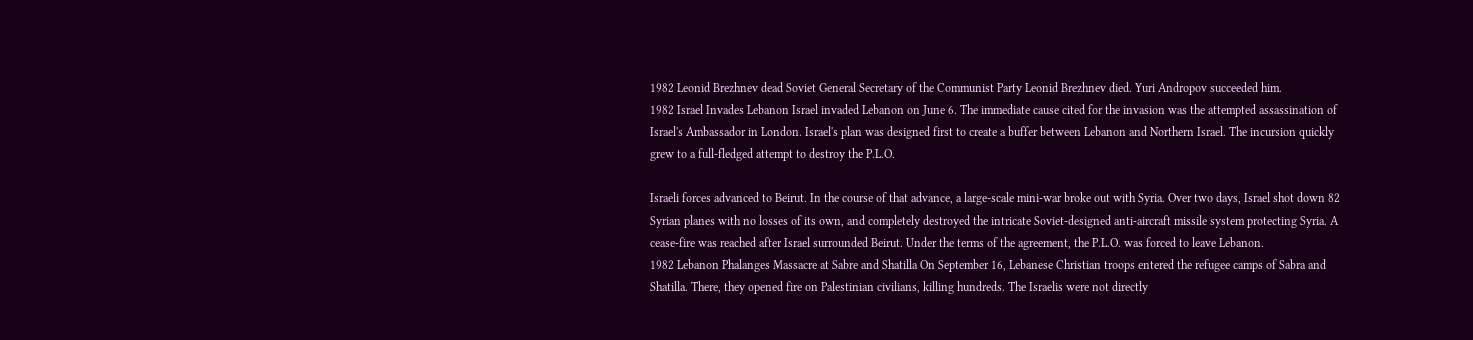1982 Leonid Brezhnev dead Soviet General Secretary of the Communist Party Leonid Brezhnev died. Yuri Andropov succeeded him.
1982 Israel Invades Lebanon Israel invaded Lebanon on June 6. The immediate cause cited for the invasion was the attempted assassination of Israel's Ambassador in London. Israel's plan was designed first to create a buffer between Lebanon and Northern Israel. The incursion quickly grew to a full-fledged attempt to destroy the P.L.O.

Israeli forces advanced to Beirut. In the course of that advance, a large-scale mini-war broke out with Syria. Over two days, Israel shot down 82 Syrian planes with no losses of its own, and completely destroyed the intricate Soviet-designed anti-aircraft missile system protecting Syria. A cease-fire was reached after Israel surrounded Beirut. Under the terms of the agreement, the P.L.O. was forced to leave Lebanon.
1982 Lebanon Phalanges Massacre at Sabre and Shatilla On September 16, Lebanese Christian troops entered the refugee camps of Sabra and Shatilla. There, they opened fire on Palestinian civilians, killing hundreds. The Israelis were not directly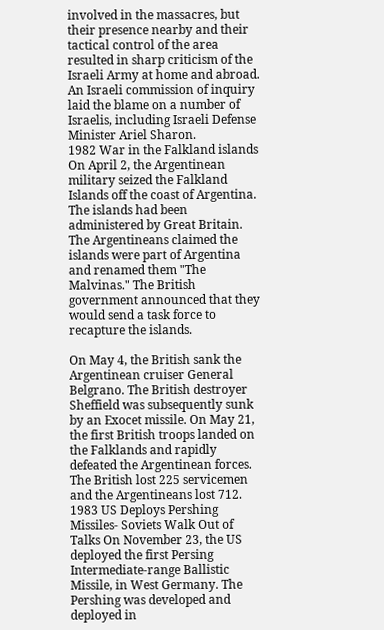involved in the massacres, but their presence nearby and their tactical control of the area resulted in sharp criticism of the Israeli Army at home and abroad. An Israeli commission of inquiry laid the blame on a number of Israelis, including Israeli Defense Minister Ariel Sharon.
1982 War in the Falkland islands On April 2, the Argentinean military seized the Falkland Islands off the coast of Argentina. The islands had been administered by Great Britain. The Argentineans claimed the islands were part of Argentina and renamed them "The Malvinas." The British government announced that they would send a task force to recapture the islands.

On May 4, the British sank the Argentinean cruiser General Belgrano. The British destroyer Sheffield was subsequently sunk by an Exocet missile. On May 21, the first British troops landed on the Falklands and rapidly defeated the Argentinean forces. The British lost 225 servicemen and the Argentineans lost 712.
1983 US Deploys Pershing Missiles- Soviets Walk Out of Talks On November 23, the US deployed the first Persing Intermediate-range Ballistic Missile, in West Germany. The Pershing was developed and deployed in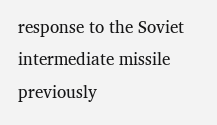response to the Soviet intermediate missile previously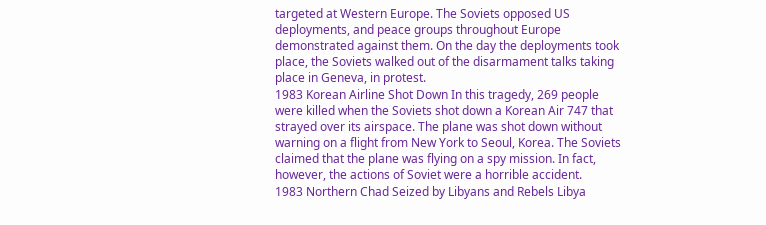targeted at Western Europe. The Soviets opposed US deployments, and peace groups throughout Europe demonstrated against them. On the day the deployments took place, the Soviets walked out of the disarmament talks taking place in Geneva, in protest.
1983 Korean Airline Shot Down In this tragedy, 269 people were killed when the Soviets shot down a Korean Air 747 that strayed over its airspace. The plane was shot down without warning on a flight from New York to Seoul, Korea. The Soviets claimed that the plane was flying on a spy mission. In fact, however, the actions of Soviet were a horrible accident.
1983 Northern Chad Seized by Libyans and Rebels Libya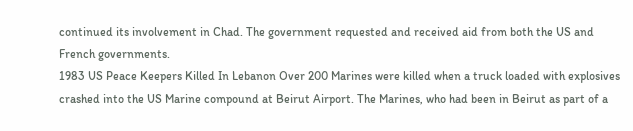continued its involvement in Chad. The government requested and received aid from both the US and French governments.
1983 US Peace Keepers Killed In Lebanon Over 200 Marines were killed when a truck loaded with explosives crashed into the US Marine compound at Beirut Airport. The Marines, who had been in Beirut as part of a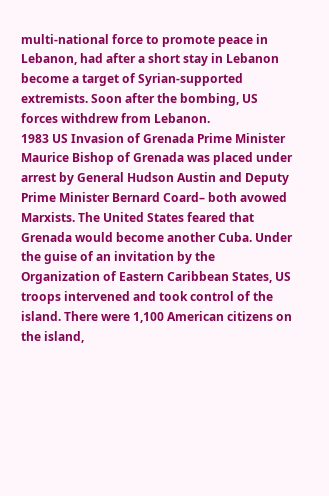multi-national force to promote peace in Lebanon, had after a short stay in Lebanon become a target of Syrian-supported extremists. Soon after the bombing, US forces withdrew from Lebanon.
1983 US Invasion of Grenada Prime Minister Maurice Bishop of Grenada was placed under arrest by General Hudson Austin and Deputy Prime Minister Bernard Coard– both avowed Marxists. The United States feared that Grenada would become another Cuba. Under the guise of an invitation by the Organization of Eastern Caribbean States, US troops intervened and took control of the island. There were 1,100 American citizens on the island,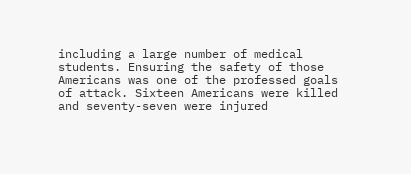including a large number of medical students. Ensuring the safety of those Americans was one of the professed goals of attack. Sixteen Americans were killed and seventy-seven were injured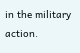in the military action.